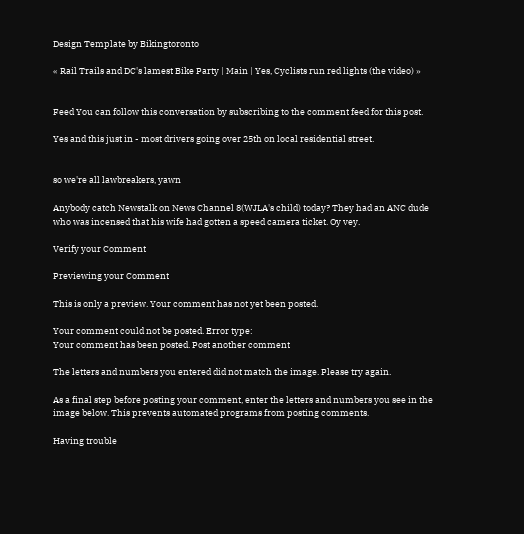Design Template by Bikingtoronto

« Rail Trails and DC's lamest Bike Party | Main | Yes, Cyclists run red lights (the video) »


Feed You can follow this conversation by subscribing to the comment feed for this post.

Yes and this just in - most drivers going over 25th on local residential street.


so we're all lawbreakers, yawn

Anybody catch Newstalk on News Channel 8(WJLA's child) today? They had an ANC dude who was incensed that his wife had gotten a speed camera ticket. Oy vey.

Verify your Comment

Previewing your Comment

This is only a preview. Your comment has not yet been posted.

Your comment could not be posted. Error type:
Your comment has been posted. Post another comment

The letters and numbers you entered did not match the image. Please try again.

As a final step before posting your comment, enter the letters and numbers you see in the image below. This prevents automated programs from posting comments.

Having trouble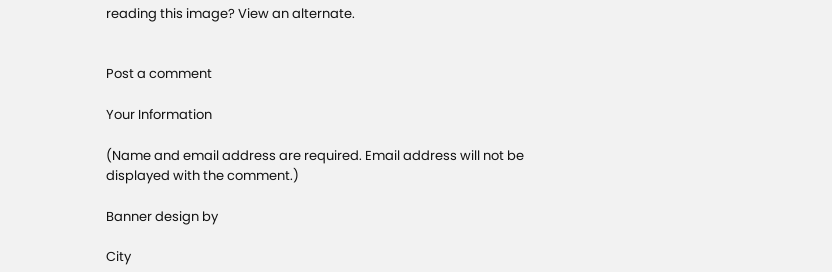reading this image? View an alternate.


Post a comment

Your Information

(Name and email address are required. Email address will not be displayed with the comment.)

Banner design by

City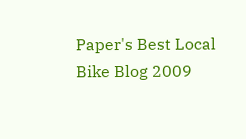Paper's Best Local Bike Blog 2009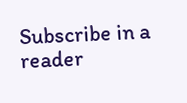Subscribe in a reader